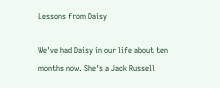Lessons from Daisy

We've had Daisy in our life about ten months now. She's a Jack Russell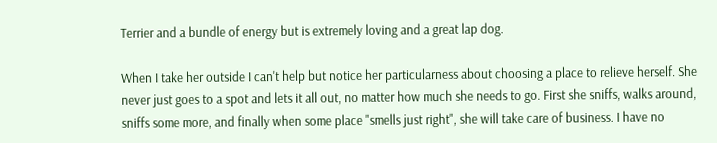Terrier and a bundle of energy but is extremely loving and a great lap dog.

When I take her outside I can't help but notice her particularness about choosing a place to relieve herself. She never just goes to a spot and lets it all out, no matter how much she needs to go. First she sniffs, walks around, sniffs some more, and finally when some place "smells just right", she will take care of business. I have no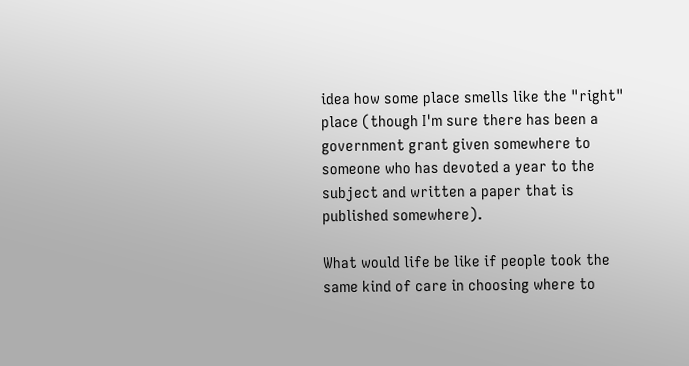idea how some place smells like the "right" place (though I'm sure there has been a government grant given somewhere to someone who has devoted a year to the subject and written a paper that is published somewhere).

What would life be like if people took the same kind of care in choosing where to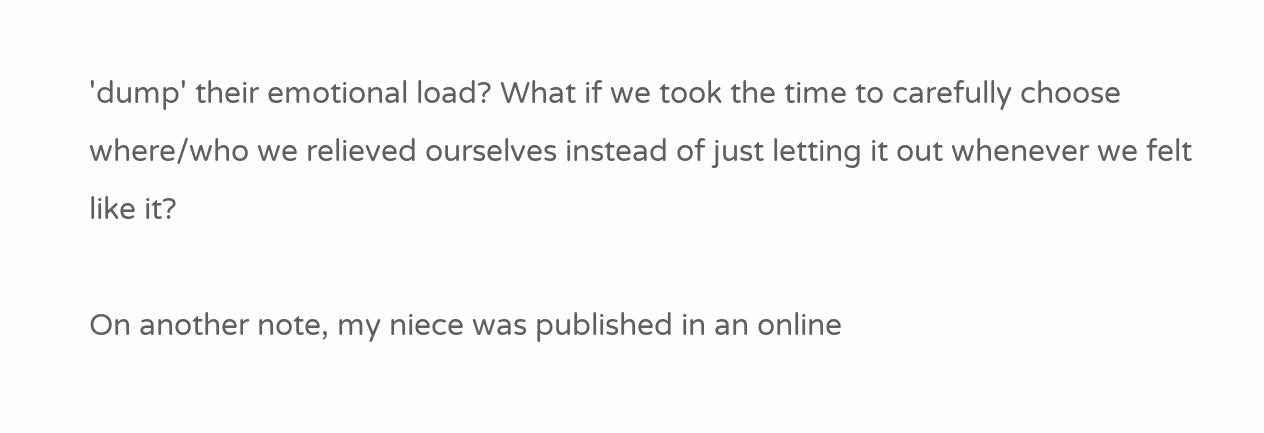'dump' their emotional load? What if we took the time to carefully choose where/who we relieved ourselves instead of just letting it out whenever we felt like it?

On another note, my niece was published in an online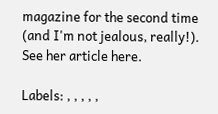magazine for the second time (and I'm not jealous, really!). See her article here.

Labels: , , , , ,